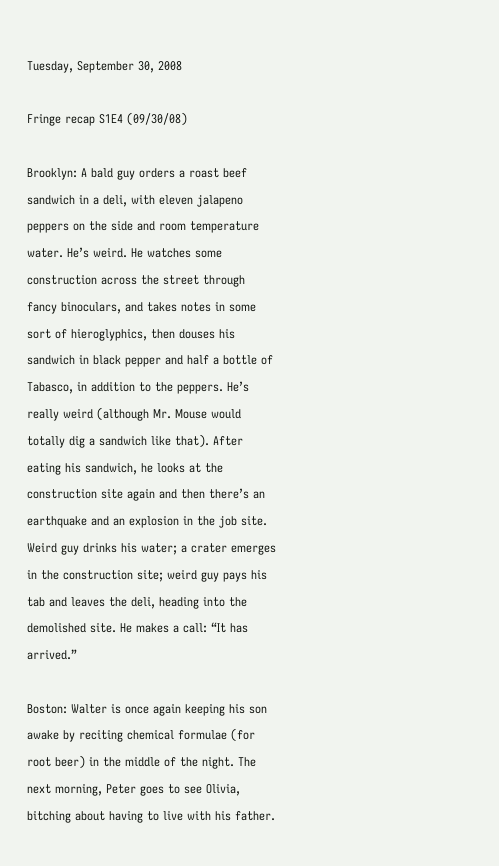Tuesday, September 30, 2008

Fringe recap S1E4 (09/30/08)

Brooklyn: A bald guy orders a roast beef sandwich in a deli, with eleven jalapeno peppers on the side and room temperature water. He’s weird. He watches some construction across the street through fancy binoculars, and takes notes in some sort of hieroglyphics, then douses his sandwich in black pepper and half a bottle of Tabasco, in addition to the peppers. He’s really weird (although Mr. Mouse would totally dig a sandwich like that). After eating his sandwich, he looks at the construction site again and then there’s an earthquake and an explosion in the job site. Weird guy drinks his water; a crater emerges in the construction site; weird guy pays his tab and leaves the deli, heading into the demolished site. He makes a call: “It has arrived.”

Boston: Walter is once again keeping his son awake by reciting chemical formulae (for root beer) in the middle of the night. The next morning, Peter goes to see Olivia, bitching about having to live with his father.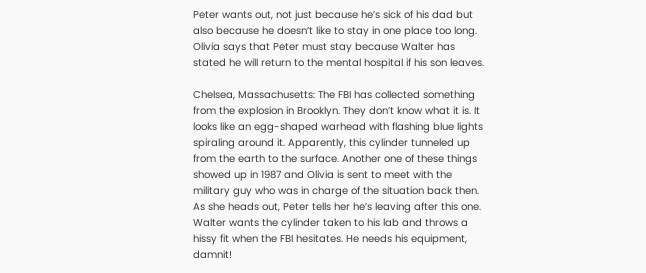Peter wants out, not just because he’s sick of his dad but also because he doesn’t like to stay in one place too long. Olivia says that Peter must stay because Walter has stated he will return to the mental hospital if his son leaves.

Chelsea, Massachusetts: The FBI has collected something from the explosion in Brooklyn. They don’t know what it is. It looks like an egg-shaped warhead with flashing blue lights spiraling around it. Apparently, this cylinder tunneled up from the earth to the surface. Another one of these things showed up in 1987 and Olivia is sent to meet with the military guy who was in charge of the situation back then. As she heads out, Peter tells her he’s leaving after this one. Walter wants the cylinder taken to his lab and throws a hissy fit when the FBI hesitates. He needs his equipment, damnit!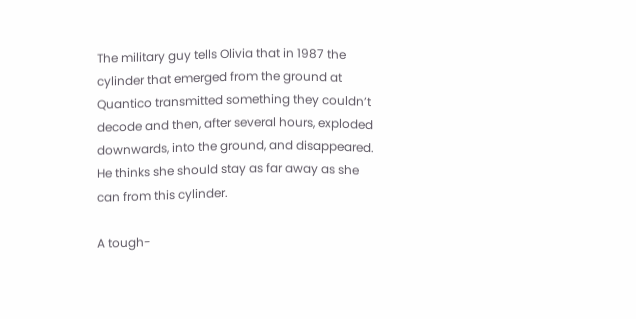The military guy tells Olivia that in 1987 the cylinder that emerged from the ground at Quantico transmitted something they couldn’t decode and then, after several hours, exploded downwards, into the ground, and disappeared. He thinks she should stay as far away as she can from this cylinder.

A tough-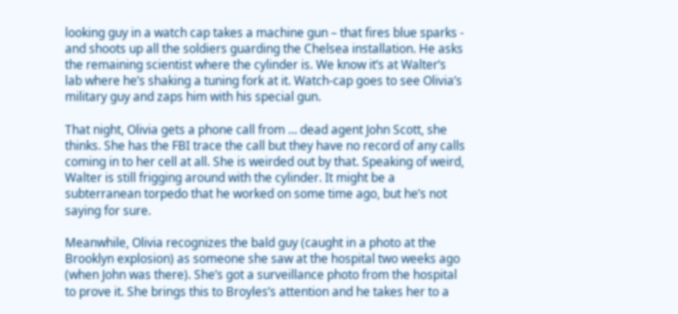looking guy in a watch cap takes a machine gun – that fires blue sparks - and shoots up all the soldiers guarding the Chelsea installation. He asks the remaining scientist where the cylinder is. We know it’s at Walter’s lab where he’s shaking a tuning fork at it. Watch-cap goes to see Olivia’s military guy and zaps him with his special gun.

That night, Olivia gets a phone call from … dead agent John Scott, she thinks. She has the FBI trace the call but they have no record of any calls coming in to her cell at all. She is weirded out by that. Speaking of weird, Walter is still frigging around with the cylinder. It might be a subterranean torpedo that he worked on some time ago, but he’s not saying for sure.

Meanwhile, Olivia recognizes the bald guy (caught in a photo at the Brooklyn explosion) as someone she saw at the hospital two weeks ago (when John was there). She’s got a surveillance photo from the hospital to prove it. She brings this to Broyles’s attention and he takes her to a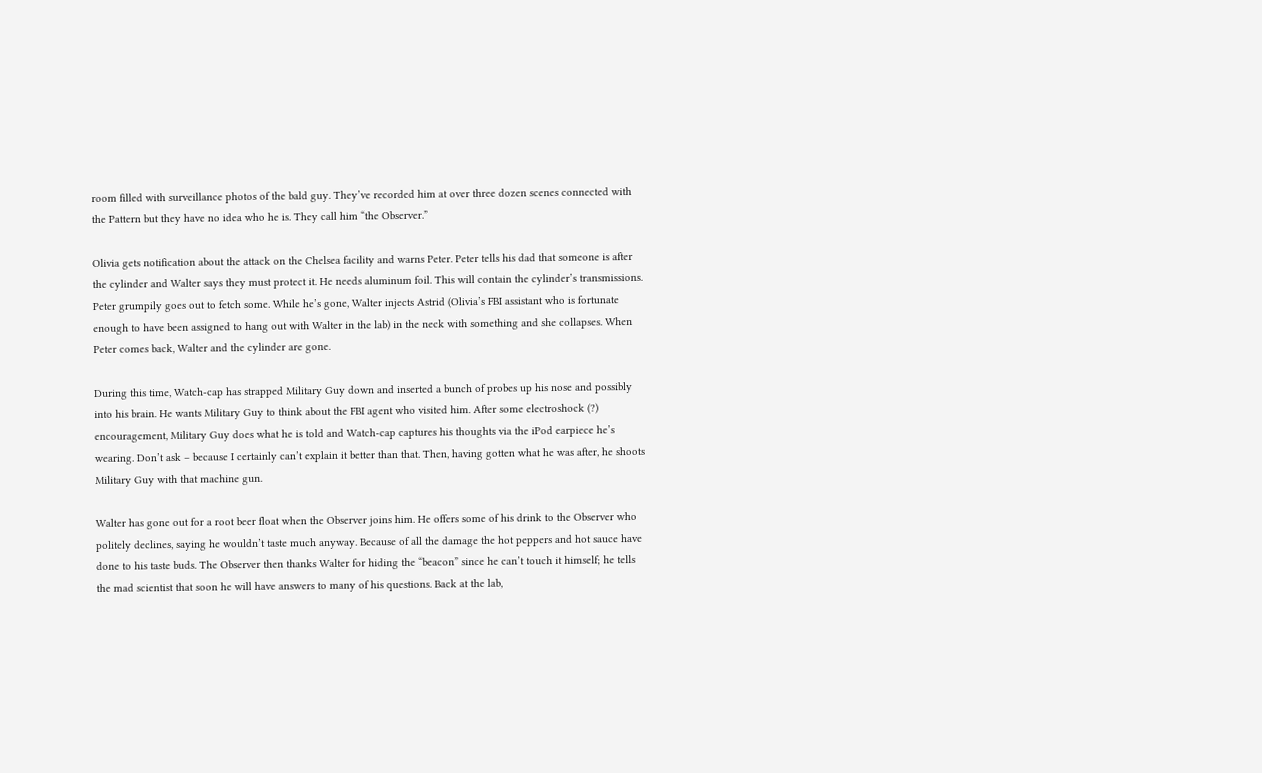room filled with surveillance photos of the bald guy. They’ve recorded him at over three dozen scenes connected with the Pattern but they have no idea who he is. They call him “the Observer.”

Olivia gets notification about the attack on the Chelsea facility and warns Peter. Peter tells his dad that someone is after the cylinder and Walter says they must protect it. He needs aluminum foil. This will contain the cylinder’s transmissions. Peter grumpily goes out to fetch some. While he’s gone, Walter injects Astrid (Olivia’s FBI assistant who is fortunate enough to have been assigned to hang out with Walter in the lab) in the neck with something and she collapses. When Peter comes back, Walter and the cylinder are gone.

During this time, Watch-cap has strapped Military Guy down and inserted a bunch of probes up his nose and possibly into his brain. He wants Military Guy to think about the FBI agent who visited him. After some electroshock (?) encouragement, Military Guy does what he is told and Watch-cap captures his thoughts via the iPod earpiece he’s wearing. Don’t ask – because I certainly can’t explain it better than that. Then, having gotten what he was after, he shoots Military Guy with that machine gun.

Walter has gone out for a root beer float when the Observer joins him. He offers some of his drink to the Observer who politely declines, saying he wouldn’t taste much anyway. Because of all the damage the hot peppers and hot sauce have done to his taste buds. The Observer then thanks Walter for hiding the “beacon” since he can’t touch it himself; he tells the mad scientist that soon he will have answers to many of his questions. Back at the lab,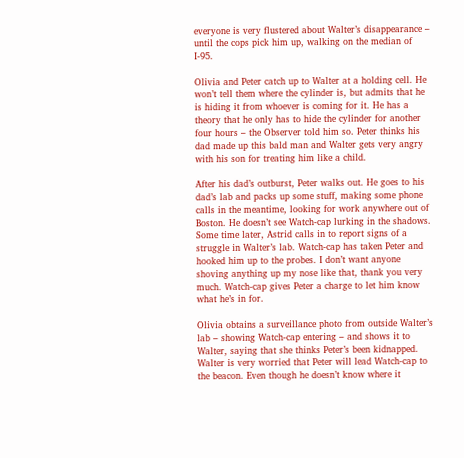everyone is very flustered about Walter’s disappearance – until the cops pick him up, walking on the median of I-95.

Olivia and Peter catch up to Walter at a holding cell. He won’t tell them where the cylinder is, but admits that he is hiding it from whoever is coming for it. He has a theory that he only has to hide the cylinder for another four hours – the Observer told him so. Peter thinks his dad made up this bald man and Walter gets very angry with his son for treating him like a child.

After his dad’s outburst, Peter walks out. He goes to his dad’s lab and packs up some stuff, making some phone calls in the meantime, looking for work anywhere out of Boston. He doesn’t see Watch-cap lurking in the shadows. Some time later, Astrid calls in to report signs of a struggle in Walter’s lab. Watch-cap has taken Peter and hooked him up to the probes. I don’t want anyone shoving anything up my nose like that, thank you very much. Watch-cap gives Peter a charge to let him know what he’s in for.

Olivia obtains a surveillance photo from outside Walter’s lab – showing Watch-cap entering – and shows it to Walter, saying that she thinks Peter’s been kidnapped. Walter is very worried that Peter will lead Watch-cap to the beacon. Even though he doesn’t know where it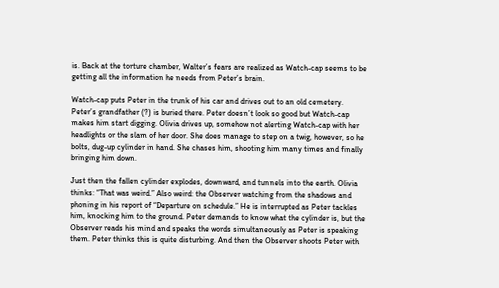is. Back at the torture chamber, Walter’s fears are realized as Watch-cap seems to be getting all the information he needs from Peter’s brain.

Watch-cap puts Peter in the trunk of his car and drives out to an old cemetery. Peter’s grandfather (?) is buried there. Peter doesn’t look so good but Watch-cap makes him start digging. Olivia drives up, somehow not alerting Watch-cap with her headlights or the slam of her door. She does manage to step on a twig, however, so he bolts, dug-up cylinder in hand. She chases him, shooting him many times and finally bringing him down.

Just then the fallen cylinder explodes, downward, and tunnels into the earth. Olivia thinks: “That was weird.” Also weird: the Observer watching from the shadows and phoning in his report of “Departure on schedule.” He is interrupted as Peter tackles him, knocking him to the ground. Peter demands to know what the cylinder is, but the Observer reads his mind and speaks the words simultaneously as Peter is speaking them. Peter thinks this is quite disturbing. And then the Observer shoots Peter with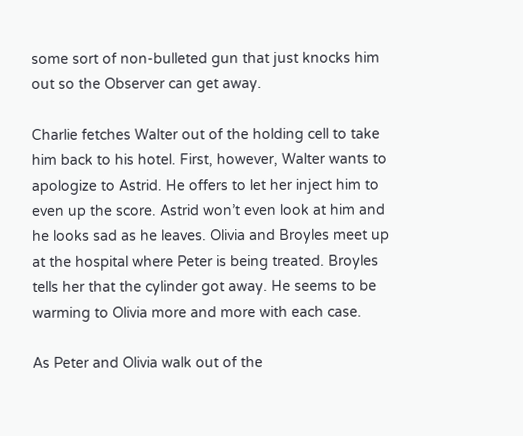some sort of non-bulleted gun that just knocks him out so the Observer can get away.

Charlie fetches Walter out of the holding cell to take him back to his hotel. First, however, Walter wants to apologize to Astrid. He offers to let her inject him to even up the score. Astrid won’t even look at him and he looks sad as he leaves. Olivia and Broyles meet up at the hospital where Peter is being treated. Broyles tells her that the cylinder got away. He seems to be warming to Olivia more and more with each case.

As Peter and Olivia walk out of the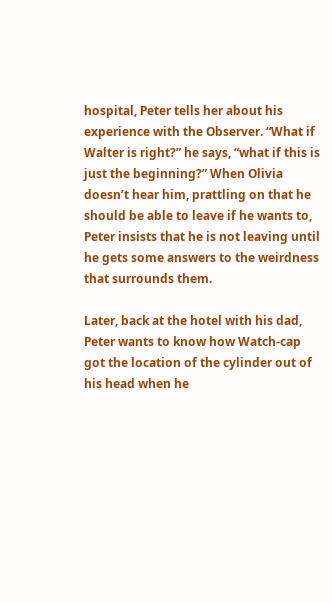hospital, Peter tells her about his experience with the Observer. “What if Walter is right?” he says, “what if this is just the beginning?” When Olivia doesn’t hear him, prattling on that he should be able to leave if he wants to, Peter insists that he is not leaving until he gets some answers to the weirdness that surrounds them.

Later, back at the hotel with his dad, Peter wants to know how Watch-cap got the location of the cylinder out of his head when he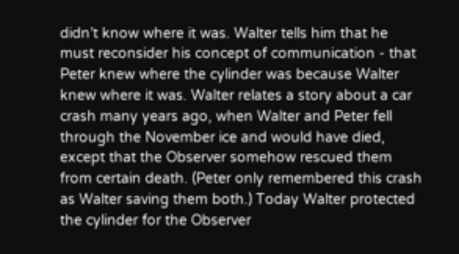didn’t know where it was. Walter tells him that he must reconsider his concept of communication - that Peter knew where the cylinder was because Walter knew where it was. Walter relates a story about a car crash many years ago, when Walter and Peter fell through the November ice and would have died, except that the Observer somehow rescued them from certain death. (Peter only remembered this crash as Walter saving them both.) Today Walter protected the cylinder for the Observer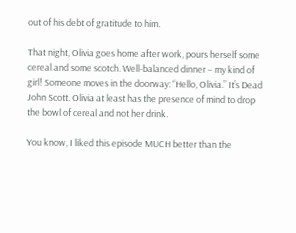out of his debt of gratitude to him.

That night, Olivia goes home after work, pours herself some cereal and some scotch. Well-balanced dinner – my kind of girl! Someone moves in the doorway: “Hello, Olivia.” It’s Dead John Scott. Olivia at least has the presence of mind to drop the bowl of cereal and not her drink.

You know, I liked this episode MUCH better than the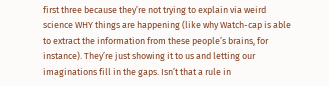first three because they’re not trying to explain via weird science WHY things are happening (like why Watch-cap is able to extract the information from these people’s brains, for instance). They’re just showing it to us and letting our imaginations fill in the gaps. Isn’t that a rule in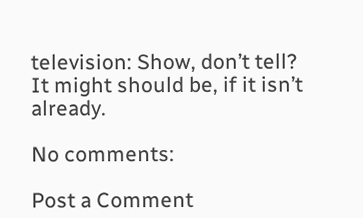television: Show, don’t tell? It might should be, if it isn’t already.

No comments:

Post a Comment